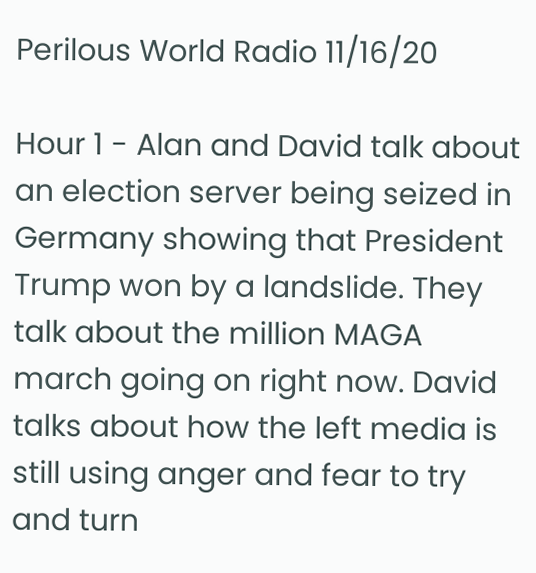Perilous World Radio 11/16/20

Hour 1 - Alan and David talk about an election server being seized in Germany showing that President Trump won by a landslide. They talk about the million MAGA march going on right now. David talks about how the left media is still using anger and fear to try and turn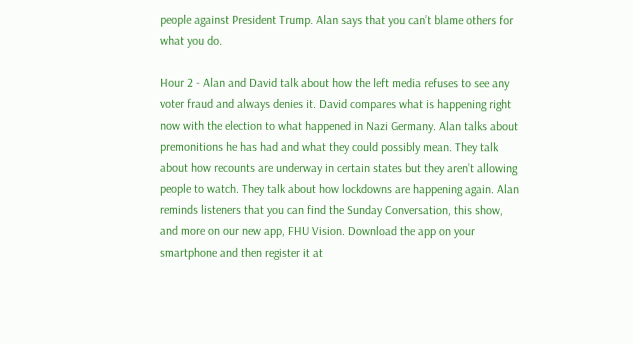people against President Trump. Alan says that you can’t blame others for what you do.

Hour 2 - Alan and David talk about how the left media refuses to see any voter fraud and always denies it. David compares what is happening right now with the election to what happened in Nazi Germany. Alan talks about premonitions he has had and what they could possibly mean. They talk about how recounts are underway in certain states but they aren’t allowing people to watch. They talk about how lockdowns are happening again. Alan reminds listeners that you can find the Sunday Conversation, this show, and more on our new app, FHU Vision. Download the app on your smartphone and then register it at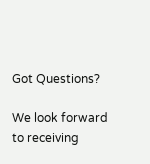Got Questions?

We look forward to receiving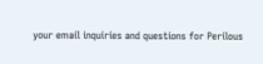your email inquiries and questions for Perilous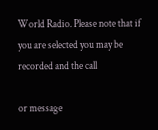World Radio. Please note that if you are selected you may be recorded and the call

or message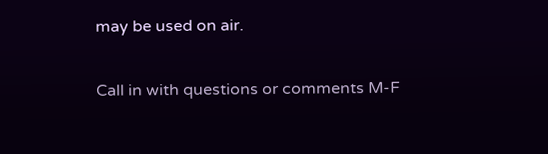may be used on air.

Call in with questions or comments M-F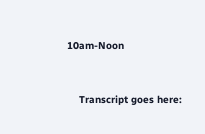10am-Noon


    Transcript goes here: